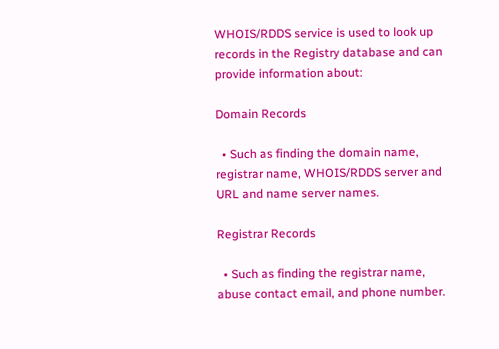WHOIS/RDDS service is used to look up records in the Registry database and can provide information about:

Domain Records

  • Such as finding the domain name, registrar name, WHOIS/RDDS server and URL and name server names.

Registrar Records

  • Such as finding the registrar name, abuse contact email, and phone number.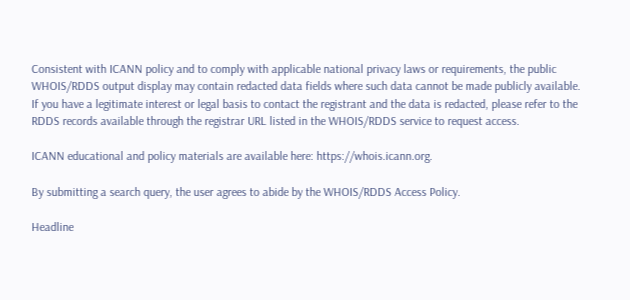Consistent with ICANN policy and to comply with applicable national privacy laws or requirements, the public WHOIS/RDDS output display may contain redacted data fields where such data cannot be made publicly available. If you have a legitimate interest or legal basis to contact the registrant and the data is redacted, please refer to the RDDS records available through the registrar URL listed in the WHOIS/RDDS service to request access.

ICANN educational and policy materials are available here: https://whois.icann.org.

By submitting a search query, the user agrees to abide by the WHOIS/RDDS Access Policy.

Headline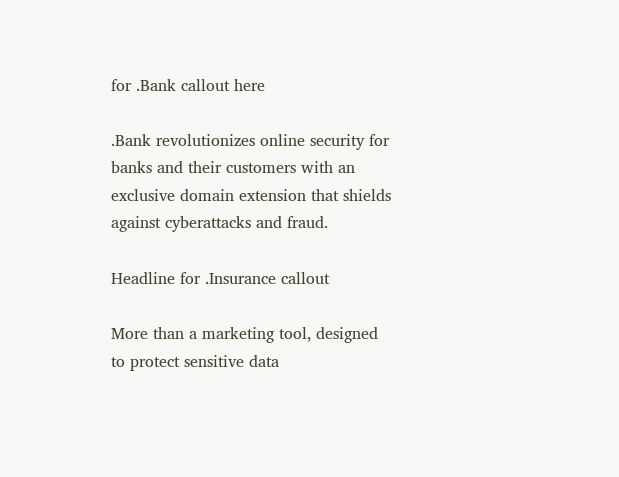for .Bank callout here

.Bank revolutionizes online security for banks and their customers with an exclusive domain extension that shields against cyberattacks and fraud.

Headline for .Insurance callout

More than a marketing tool, designed to protect sensitive data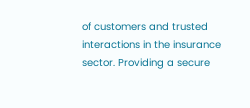of customers and trusted interactions in the insurance sector. Providing a secure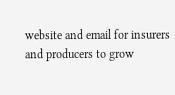website and email for insurers and producers to grow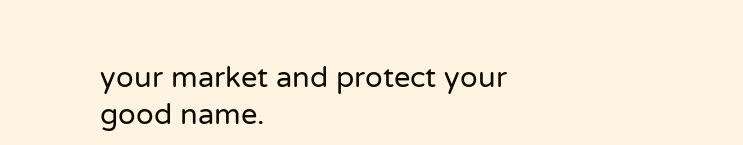your market and protect your good name.